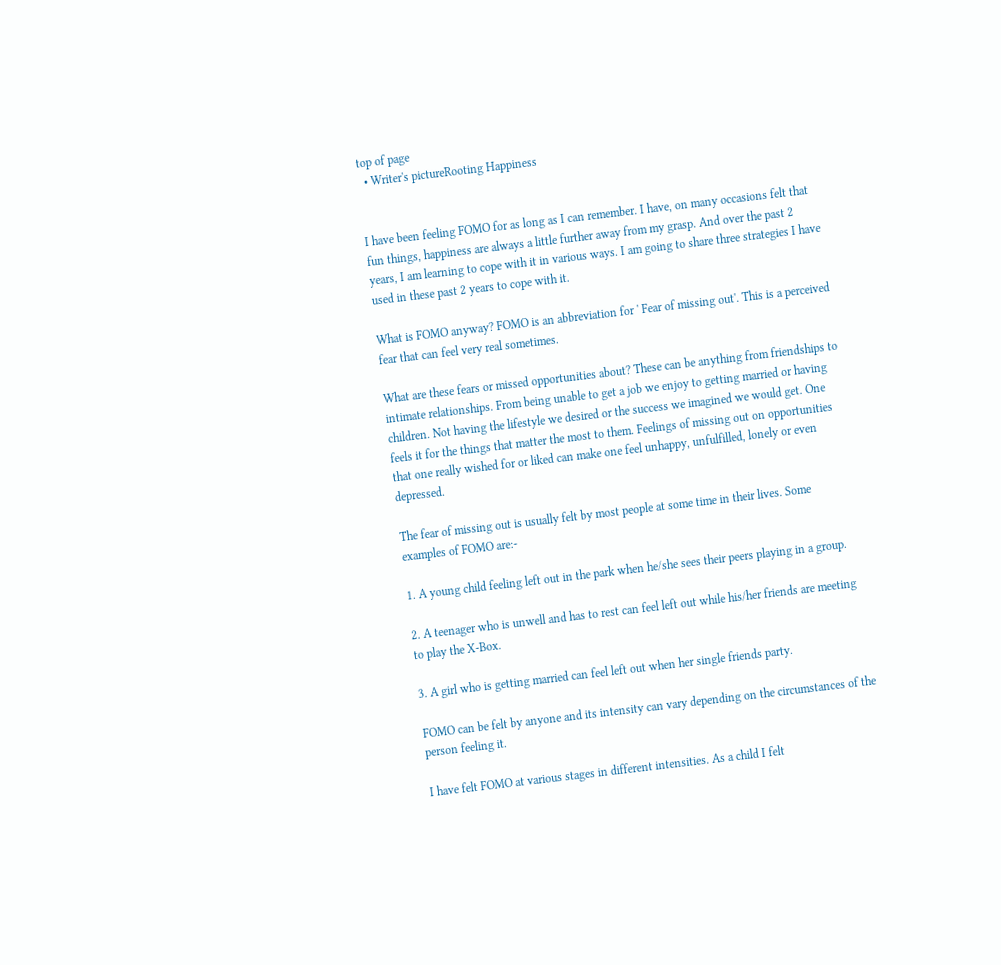top of page
  • Writer's pictureRooting Happiness


I have been feeling FOMO for as long as I can remember. I have, on many occasions felt that fun things, happiness are always a little further away from my grasp. And over the past 2 years, I am learning to cope with it in various ways. I am going to share three strategies I have used in these past 2 years to cope with it.

What is FOMO anyway? FOMO is an abbreviation for ' Fear of missing out'. This is a perceived fear that can feel very real sometimes.

What are these fears or missed opportunities about? These can be anything from friendships to intimate relationships. From being unable to get a job we enjoy to getting married or having children. Not having the lifestyle we desired or the success we imagined we would get. One feels it for the things that matter the most to them. Feelings of missing out on opportunities that one really wished for or liked can make one feel unhappy, unfulfilled, lonely or even depressed.

The fear of missing out is usually felt by most people at some time in their lives. Some examples of FOMO are:-

1. A young child feeling left out in the park when he/she sees their peers playing in a group.

2. A teenager who is unwell and has to rest can feel left out while his/her friends are meeting to play the X-Box.

3. A girl who is getting married can feel left out when her single friends party.

FOMO can be felt by anyone and its intensity can vary depending on the circumstances of the person feeling it.

I have felt FOMO at various stages in different intensities. As a child I felt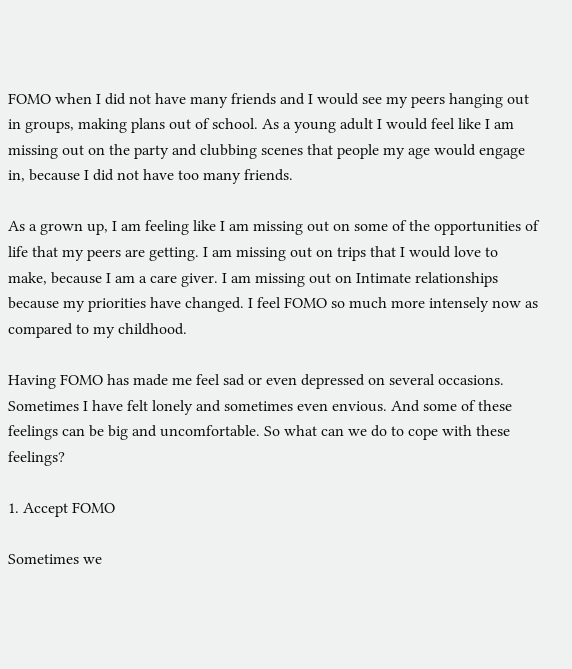FOMO when I did not have many friends and I would see my peers hanging out in groups, making plans out of school. As a young adult I would feel like I am missing out on the party and clubbing scenes that people my age would engage in, because I did not have too many friends.

As a grown up, I am feeling like I am missing out on some of the opportunities of life that my peers are getting. I am missing out on trips that I would love to make, because I am a care giver. I am missing out on Intimate relationships because my priorities have changed. I feel FOMO so much more intensely now as compared to my childhood.

Having FOMO has made me feel sad or even depressed on several occasions. Sometimes I have felt lonely and sometimes even envious. And some of these feelings can be big and uncomfortable. So what can we do to cope with these feelings?

1. Accept FOMO

Sometimes we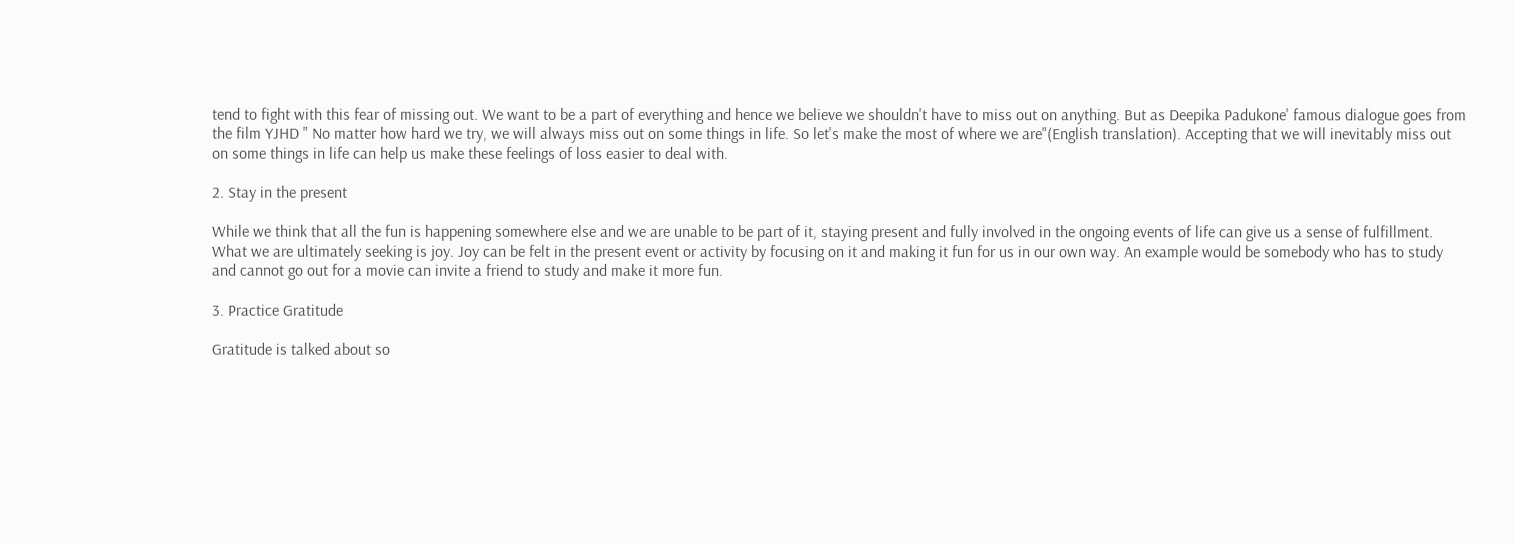tend to fight with this fear of missing out. We want to be a part of everything and hence we believe we shouldn't have to miss out on anything. But as Deepika Padukone' famous dialogue goes from the film YJHD " No matter how hard we try, we will always miss out on some things in life. So let's make the most of where we are"(English translation). Accepting that we will inevitably miss out on some things in life can help us make these feelings of loss easier to deal with.

2. Stay in the present

While we think that all the fun is happening somewhere else and we are unable to be part of it, staying present and fully involved in the ongoing events of life can give us a sense of fulfillment. What we are ultimately seeking is joy. Joy can be felt in the present event or activity by focusing on it and making it fun for us in our own way. An example would be somebody who has to study and cannot go out for a movie can invite a friend to study and make it more fun.

3. Practice Gratitude

Gratitude is talked about so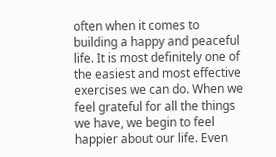often when it comes to building a happy and peaceful life. It is most definitely one of the easiest and most effective exercises we can do. When we feel grateful for all the things we have, we begin to feel happier about our life. Even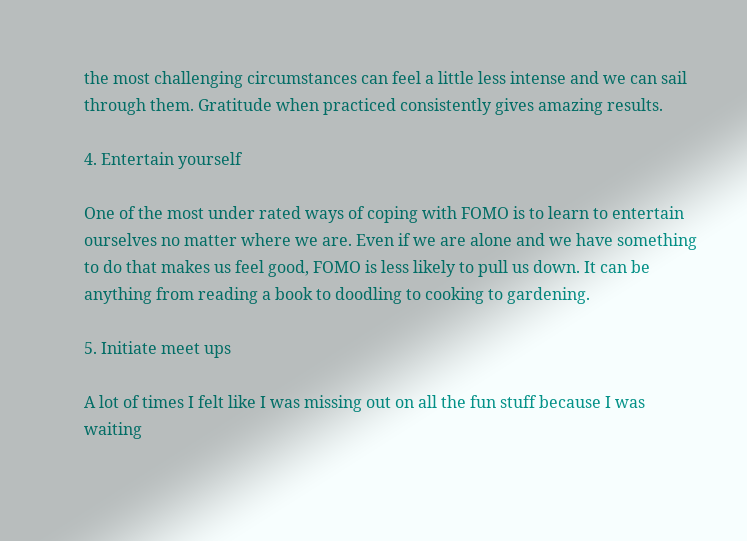the most challenging circumstances can feel a little less intense and we can sail through them. Gratitude when practiced consistently gives amazing results.

4. Entertain yourself

One of the most under rated ways of coping with FOMO is to learn to entertain ourselves no matter where we are. Even if we are alone and we have something to do that makes us feel good, FOMO is less likely to pull us down. It can be anything from reading a book to doodling to cooking to gardening.

5. Initiate meet ups

A lot of times I felt like I was missing out on all the fun stuff because I was waiting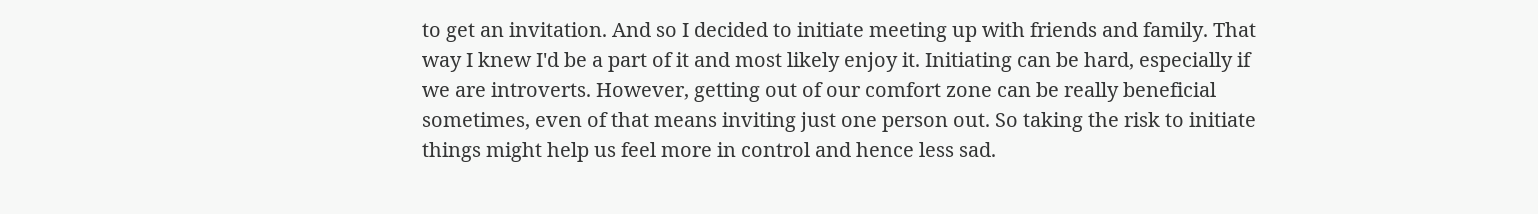to get an invitation. And so I decided to initiate meeting up with friends and family. That way I knew I'd be a part of it and most likely enjoy it. Initiating can be hard, especially if we are introverts. However, getting out of our comfort zone can be really beneficial sometimes, even of that means inviting just one person out. So taking the risk to initiate things might help us feel more in control and hence less sad.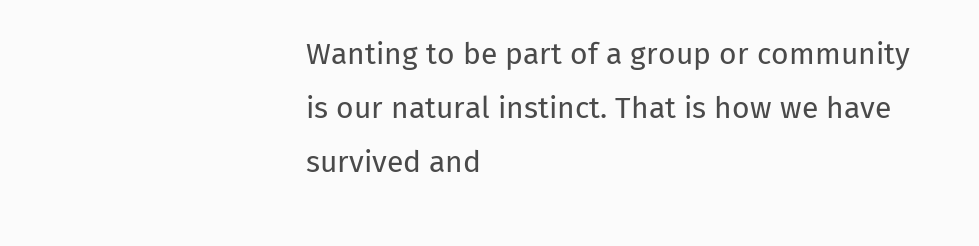Wanting to be part of a group or community is our natural instinct. That is how we have survived and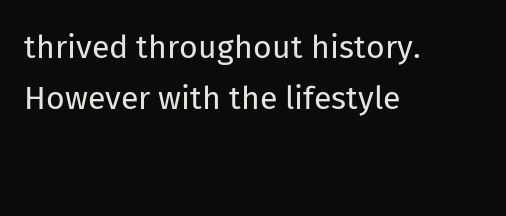thrived throughout history. However with the lifestyle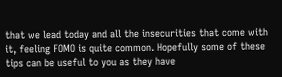that we lead today and all the insecurities that come with it, feeling FOMO is quite common. Hopefully some of these tips can be useful to you as they have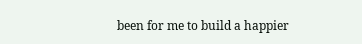been for me to build a happier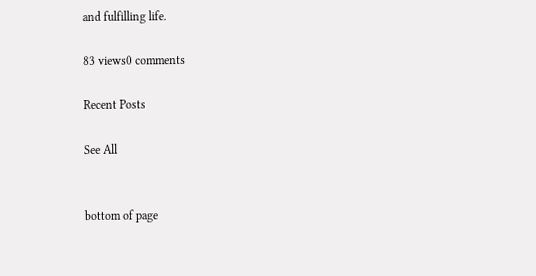and fulfilling life.

83 views0 comments

Recent Posts

See All


bottom of page